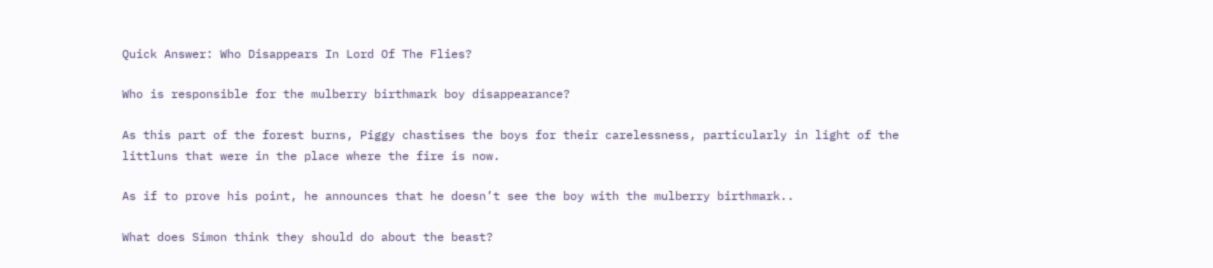Quick Answer: Who Disappears In Lord Of The Flies?

Who is responsible for the mulberry birthmark boy disappearance?

As this part of the forest burns, Piggy chastises the boys for their carelessness, particularly in light of the littluns that were in the place where the fire is now.

As if to prove his point, he announces that he doesn’t see the boy with the mulberry birthmark..

What does Simon think they should do about the beast?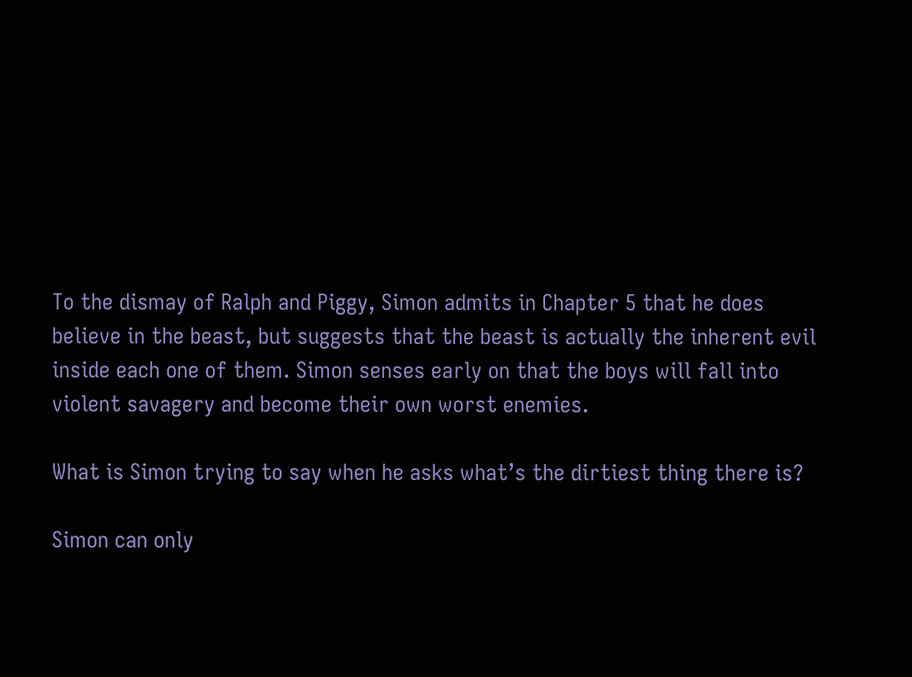To the dismay of Ralph and Piggy, Simon admits in Chapter 5 that he does believe in the beast, but suggests that the beast is actually the inherent evil inside each one of them. Simon senses early on that the boys will fall into violent savagery and become their own worst enemies.

What is Simon trying to say when he asks what’s the dirtiest thing there is?

Simon can only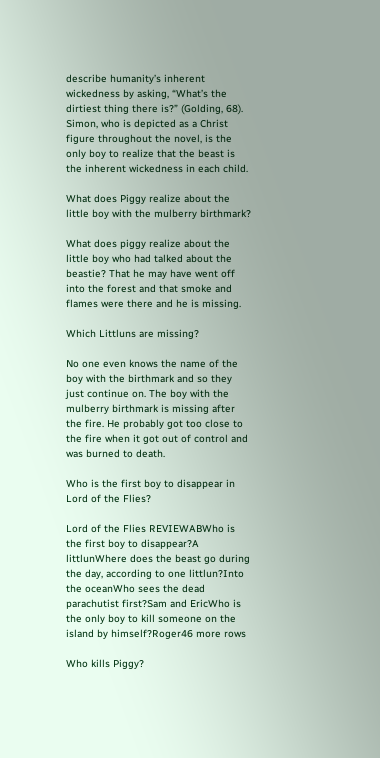describe humanity’s inherent wickedness by asking, “What’s the dirtiest thing there is?” (Golding, 68). Simon, who is depicted as a Christ figure throughout the novel, is the only boy to realize that the beast is the inherent wickedness in each child.

What does Piggy realize about the little boy with the mulberry birthmark?

What does piggy realize about the little boy who had talked about the beastie? That he may have went off into the forest and that smoke and flames were there and he is missing.

Which Littluns are missing?

No one even knows the name of the boy with the birthmark and so they just continue on. The boy with the mulberry birthmark is missing after the fire. He probably got too close to the fire when it got out of control and was burned to death.

Who is the first boy to disappear in Lord of the Flies?

Lord of the Flies REVIEWABWho is the first boy to disappear?A littlunWhere does the beast go during the day, according to one littlun?Into the oceanWho sees the dead parachutist first?Sam and EricWho is the only boy to kill someone on the island by himself?Roger46 more rows

Who kills Piggy?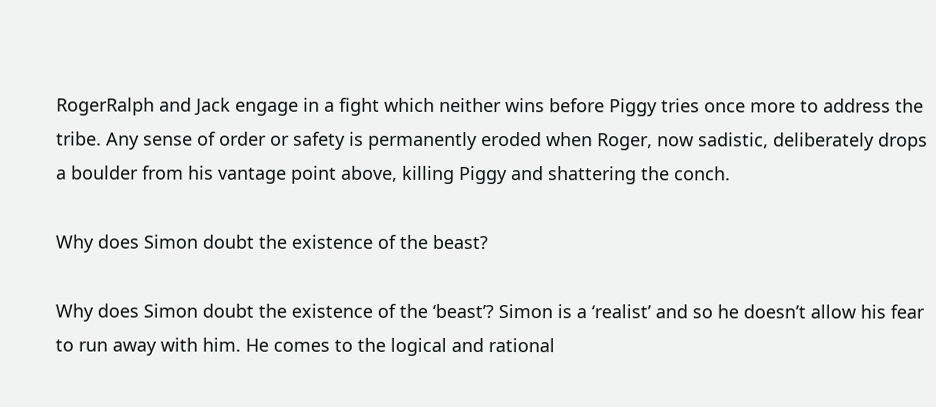RogerRalph and Jack engage in a fight which neither wins before Piggy tries once more to address the tribe. Any sense of order or safety is permanently eroded when Roger, now sadistic, deliberately drops a boulder from his vantage point above, killing Piggy and shattering the conch.

Why does Simon doubt the existence of the beast?

Why does Simon doubt the existence of the ‘beast’? Simon is a ‘realist’ and so he doesn’t allow his fear to run away with him. He comes to the logical and rational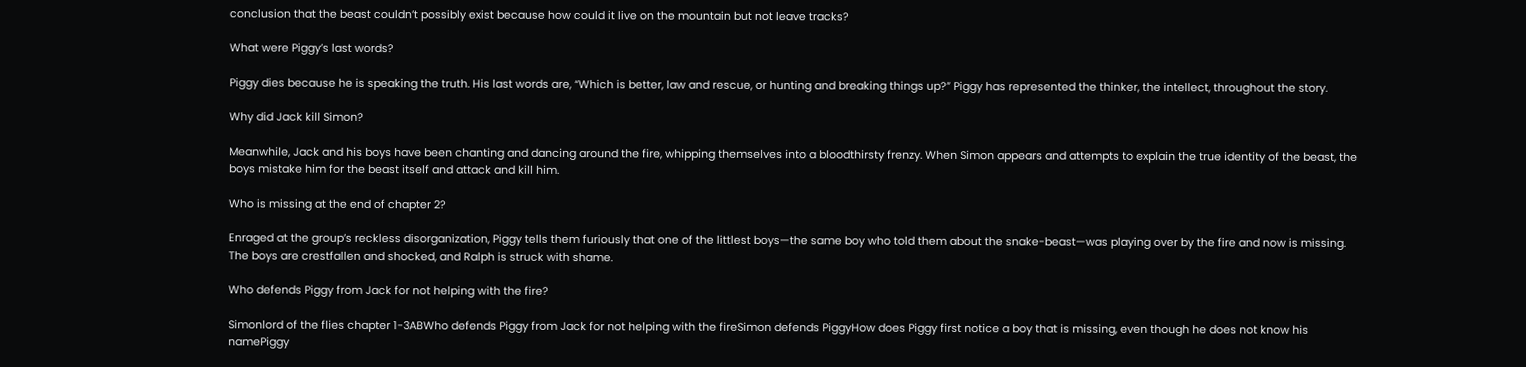conclusion that the beast couldn’t possibly exist because how could it live on the mountain but not leave tracks?

What were Piggy’s last words?

Piggy dies because he is speaking the truth. His last words are, “Which is better, law and rescue, or hunting and breaking things up?” Piggy has represented the thinker, the intellect, throughout the story.

Why did Jack kill Simon?

Meanwhile, Jack and his boys have been chanting and dancing around the fire, whipping themselves into a bloodthirsty frenzy. When Simon appears and attempts to explain the true identity of the beast, the boys mistake him for the beast itself and attack and kill him.

Who is missing at the end of chapter 2?

Enraged at the group’s reckless disorganization, Piggy tells them furiously that one of the littlest boys—the same boy who told them about the snake-beast—was playing over by the fire and now is missing. The boys are crestfallen and shocked, and Ralph is struck with shame.

Who defends Piggy from Jack for not helping with the fire?

Simonlord of the flies chapter 1-3ABWho defends Piggy from Jack for not helping with the fireSimon defends PiggyHow does Piggy first notice a boy that is missing, even though he does not know his namePiggy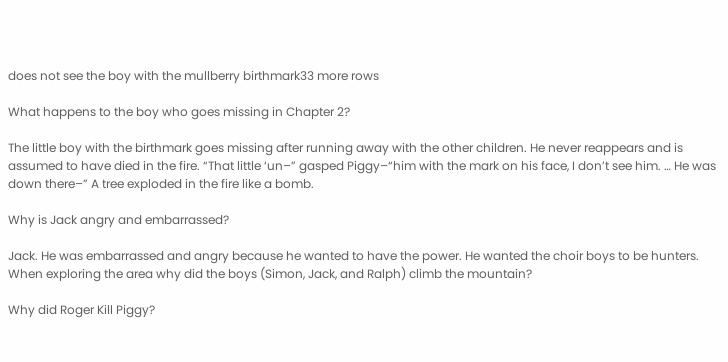does not see the boy with the mullberry birthmark33 more rows

What happens to the boy who goes missing in Chapter 2?

The little boy with the birthmark goes missing after running away with the other children. He never reappears and is assumed to have died in the fire. “That little ‘un–” gasped Piggy–“him with the mark on his face, I don’t see him. … He was down there–” A tree exploded in the fire like a bomb.

Why is Jack angry and embarrassed?

Jack. He was embarrassed and angry because he wanted to have the power. He wanted the choir boys to be hunters. When exploring the area why did the boys (Simon, Jack, and Ralph) climb the mountain?

Why did Roger Kill Piggy?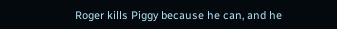Roger kills Piggy because he can, and he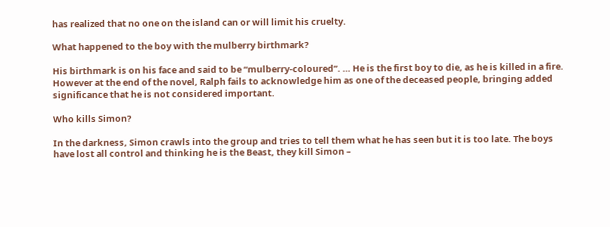has realized that no one on the island can or will limit his cruelty.

What happened to the boy with the mulberry birthmark?

His birthmark is on his face and said to be “mulberry-coloured”. … He is the first boy to die, as he is killed in a fire. However at the end of the novel, Ralph fails to acknowledge him as one of the deceased people, bringing added significance that he is not considered important.

Who kills Simon?

In the darkness, Simon crawls into the group and tries to tell them what he has seen but it is too late. The boys have lost all control and thinking he is the Beast, they kill Simon –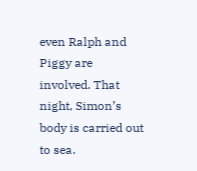even Ralph and Piggy are involved. That night, Simon’s body is carried out to sea.